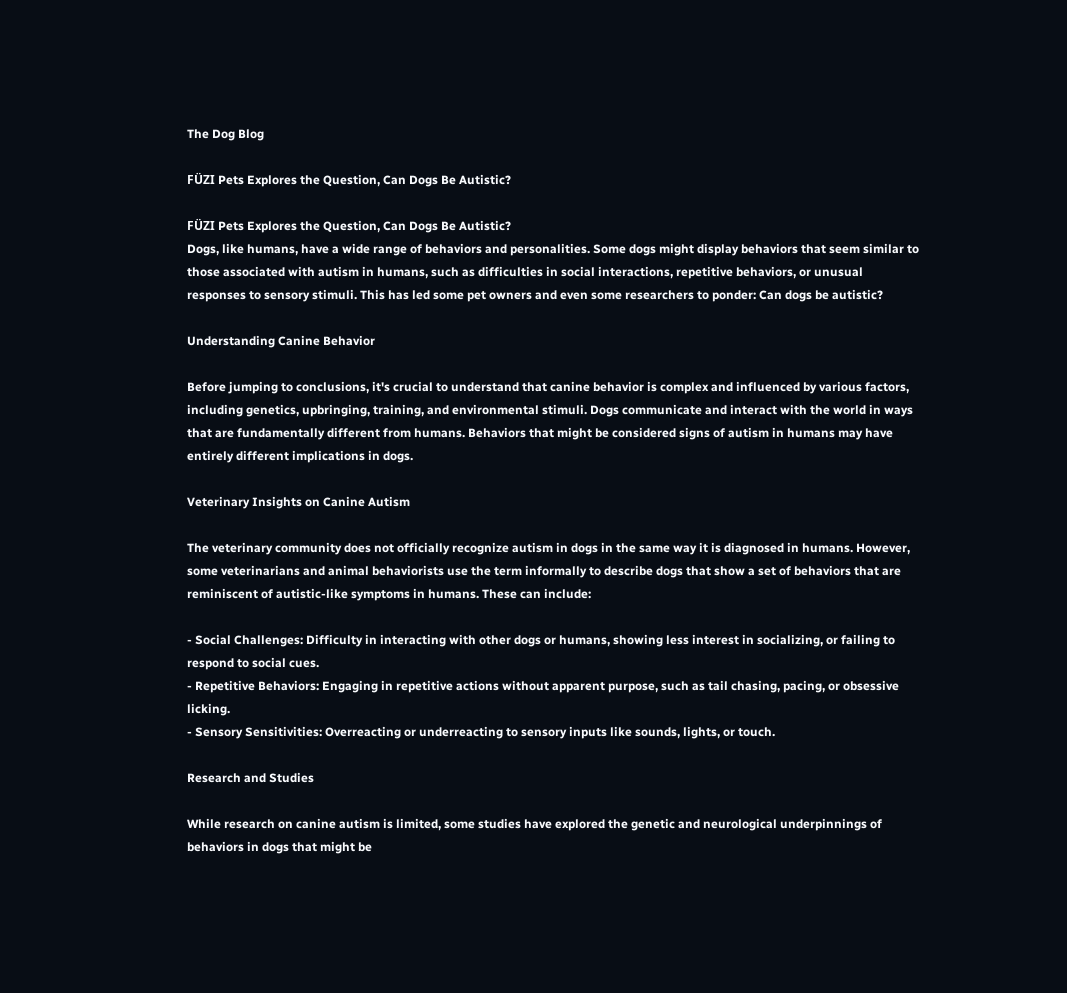The Dog Blog

FÜZI Pets Explores the Question, Can Dogs Be Autistic?

FÜZI Pets Explores the Question, Can Dogs Be Autistic?
Dogs, like humans, have a wide range of behaviors and personalities. Some dogs might display behaviors that seem similar to those associated with autism in humans, such as difficulties in social interactions, repetitive behaviors, or unusual responses to sensory stimuli. This has led some pet owners and even some researchers to ponder: Can dogs be autistic?

Understanding Canine Behavior

Before jumping to conclusions, it's crucial to understand that canine behavior is complex and influenced by various factors, including genetics, upbringing, training, and environmental stimuli. Dogs communicate and interact with the world in ways that are fundamentally different from humans. Behaviors that might be considered signs of autism in humans may have entirely different implications in dogs.

Veterinary Insights on Canine Autism

The veterinary community does not officially recognize autism in dogs in the same way it is diagnosed in humans. However, some veterinarians and animal behaviorists use the term informally to describe dogs that show a set of behaviors that are reminiscent of autistic-like symptoms in humans. These can include:

- Social Challenges: Difficulty in interacting with other dogs or humans, showing less interest in socializing, or failing to respond to social cues.
- Repetitive Behaviors: Engaging in repetitive actions without apparent purpose, such as tail chasing, pacing, or obsessive licking.
- Sensory Sensitivities: Overreacting or underreacting to sensory inputs like sounds, lights, or touch.

Research and Studies

While research on canine autism is limited, some studies have explored the genetic and neurological underpinnings of behaviors in dogs that might be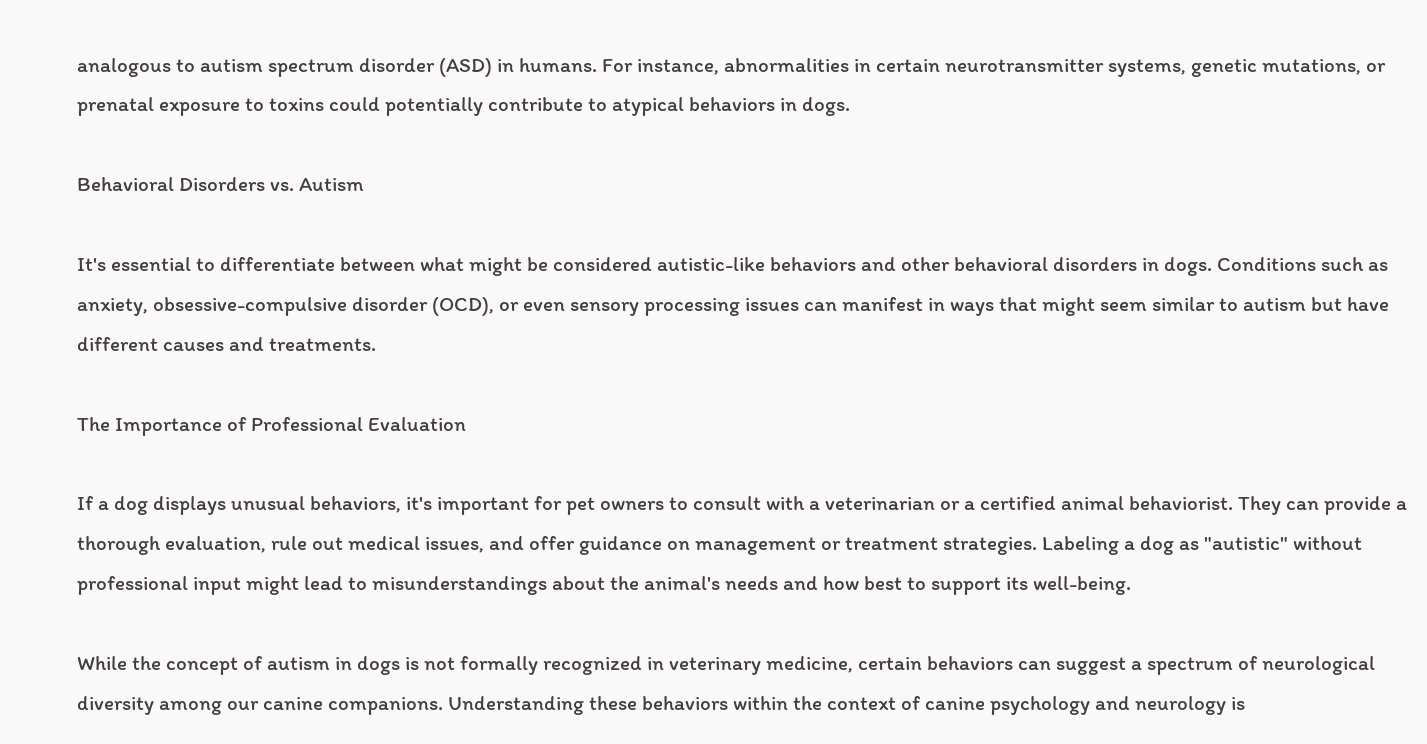analogous to autism spectrum disorder (ASD) in humans. For instance, abnormalities in certain neurotransmitter systems, genetic mutations, or prenatal exposure to toxins could potentially contribute to atypical behaviors in dogs.

Behavioral Disorders vs. Autism

It's essential to differentiate between what might be considered autistic-like behaviors and other behavioral disorders in dogs. Conditions such as anxiety, obsessive-compulsive disorder (OCD), or even sensory processing issues can manifest in ways that might seem similar to autism but have different causes and treatments.

The Importance of Professional Evaluation

If a dog displays unusual behaviors, it's important for pet owners to consult with a veterinarian or a certified animal behaviorist. They can provide a thorough evaluation, rule out medical issues, and offer guidance on management or treatment strategies. Labeling a dog as "autistic" without professional input might lead to misunderstandings about the animal's needs and how best to support its well-being.

While the concept of autism in dogs is not formally recognized in veterinary medicine, certain behaviors can suggest a spectrum of neurological diversity among our canine companions. Understanding these behaviors within the context of canine psychology and neurology is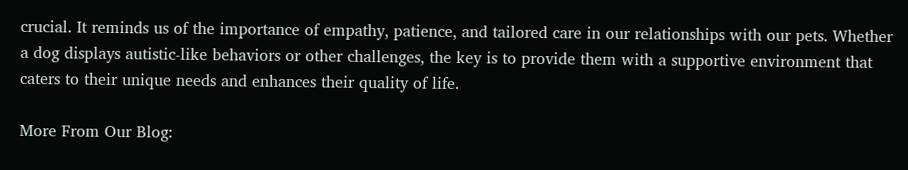crucial. It reminds us of the importance of empathy, patience, and tailored care in our relationships with our pets. Whether a dog displays autistic-like behaviors or other challenges, the key is to provide them with a supportive environment that caters to their unique needs and enhances their quality of life.

More From Our Blog: